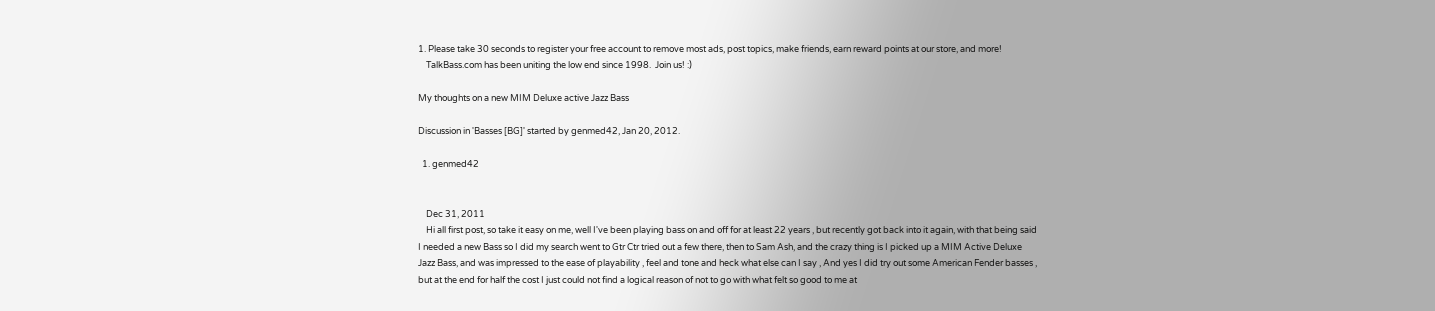1. Please take 30 seconds to register your free account to remove most ads, post topics, make friends, earn reward points at our store, and more!
    TalkBass.com has been uniting the low end since 1998.  Join us! :)

My thoughts on a new MIM Deluxe active Jazz Bass

Discussion in 'Basses [BG]' started by genmed42, Jan 20, 2012.

  1. genmed42


    Dec 31, 2011
    Hi all first post, so take it easy on me, well I've been playing bass on and off for at least 22 years , but recently got back into it again, with that being said I needed a new Bass so I did my search went to Gtr Ctr tried out a few there, then to Sam Ash, and the crazy thing is I picked up a MIM Active Deluxe Jazz Bass, and was impressed to the ease of playability , feel and tone and heck what else can I say , And yes I did try out some American Fender basses , but at the end for half the cost I just could not find a logical reason of not to go with what felt so good to me at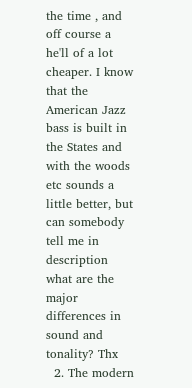the time , and off course a he'll of a lot cheaper. I know that the American Jazz bass is built in the States and with the woods etc sounds a little better, but can somebody tell me in description what are the major differences in sound and tonality? Thx
  2. The modern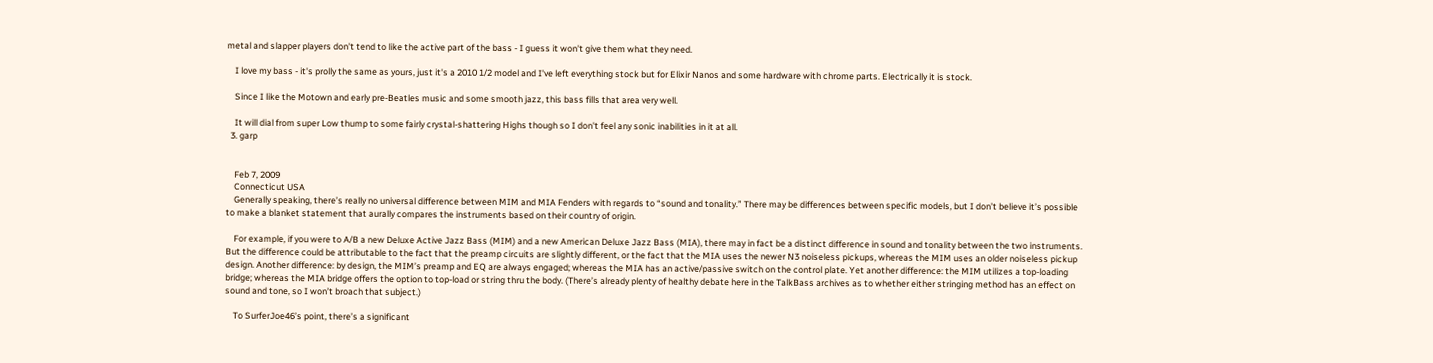metal and slapper players don't tend to like the active part of the bass - I guess it won't give them what they need.

    I love my bass - it's prolly the same as yours, just it's a 2010 1/2 model and I've left everything stock but for Elixir Nanos and some hardware with chrome parts. Electrically it is stock.

    Since I like the Motown and early pre-Beatles music and some smooth jazz, this bass fills that area very well.

    It will dial from super Low thump to some fairly crystal-shattering Highs though so I don't feel any sonic inabilities in it at all.
  3. garp


    Feb 7, 2009
    Connecticut USA
    Generally speaking, there’s really no universal difference between MIM and MIA Fenders with regards to “sound and tonality.” There may be differences between specific models, but I don’t believe it’s possible to make a blanket statement that aurally compares the instruments based on their country of origin.

    For example, if you were to A/B a new Deluxe Active Jazz Bass (MIM) and a new American Deluxe Jazz Bass (MIA), there may in fact be a distinct difference in sound and tonality between the two instruments. But the difference could be attributable to the fact that the preamp circuits are slightly different, or the fact that the MIA uses the newer N3 noiseless pickups, whereas the MIM uses an older noiseless pickup design. Another difference: by design, the MIM’s preamp and EQ are always engaged; whereas the MIA has an active/passive switch on the control plate. Yet another difference: the MIM utilizes a top-loading bridge; whereas the MIA bridge offers the option to top-load or string thru the body. (There’s already plenty of healthy debate here in the TalkBass archives as to whether either stringing method has an effect on sound and tone, so I won’t broach that subject.)

    To SurferJoe46’s point, there’s a significant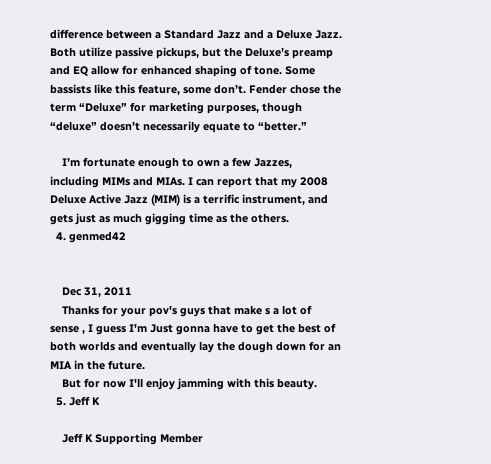difference between a Standard Jazz and a Deluxe Jazz. Both utilize passive pickups, but the Deluxe’s preamp and EQ allow for enhanced shaping of tone. Some bassists like this feature, some don’t. Fender chose the term “Deluxe” for marketing purposes, though “deluxe” doesn’t necessarily equate to “better.”

    I’m fortunate enough to own a few Jazzes, including MIMs and MIAs. I can report that my 2008 Deluxe Active Jazz (MIM) is a terrific instrument, and gets just as much gigging time as the others.
  4. genmed42


    Dec 31, 2011
    Thanks for your pov's guys that make s a lot of sense , I guess I'm Just gonna have to get the best of both worlds and eventually lay the dough down for an MIA in the future.
    But for now I'll enjoy jamming with this beauty.
  5. Jeff K

    Jeff K Supporting Member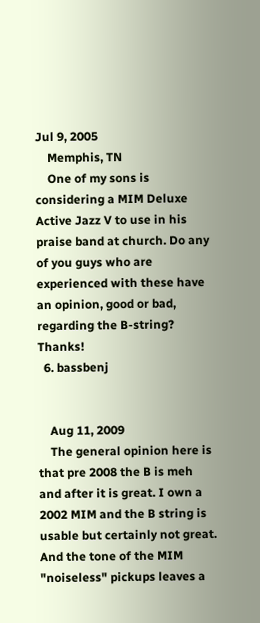Jul 9, 2005
    Memphis, TN
    One of my sons is considering a MIM Deluxe Active Jazz V to use in his praise band at church. Do any of you guys who are experienced with these have an opinion, good or bad, regarding the B-string? Thanks!
  6. bassbenj


    Aug 11, 2009
    The general opinion here is that pre 2008 the B is meh and after it is great. I own a 2002 MIM and the B string is usable but certainly not great. And the tone of the MIM "noiseless" pickups leaves a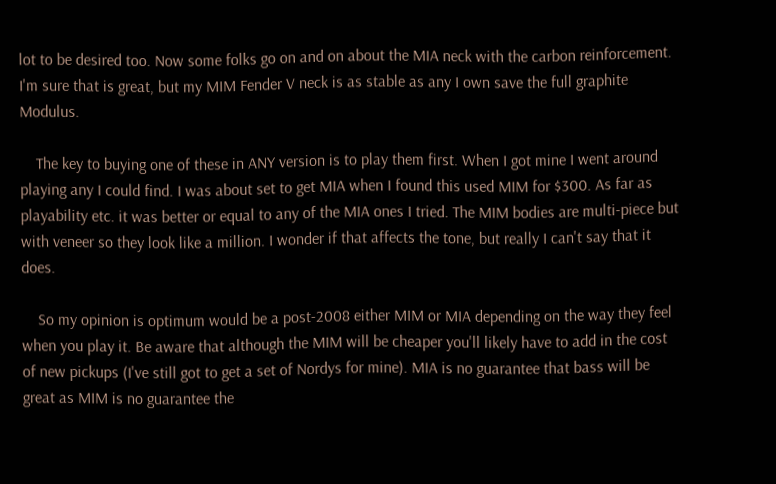lot to be desired too. Now some folks go on and on about the MIA neck with the carbon reinforcement. I'm sure that is great, but my MIM Fender V neck is as stable as any I own save the full graphite Modulus.

    The key to buying one of these in ANY version is to play them first. When I got mine I went around playing any I could find. I was about set to get MIA when I found this used MIM for $300. As far as playability etc. it was better or equal to any of the MIA ones I tried. The MIM bodies are multi-piece but with veneer so they look like a million. I wonder if that affects the tone, but really I can't say that it does.

    So my opinion is optimum would be a post-2008 either MIM or MIA depending on the way they feel when you play it. Be aware that although the MIM will be cheaper you'll likely have to add in the cost of new pickups (I've still got to get a set of Nordys for mine). MIA is no guarantee that bass will be great as MIM is no guarantee the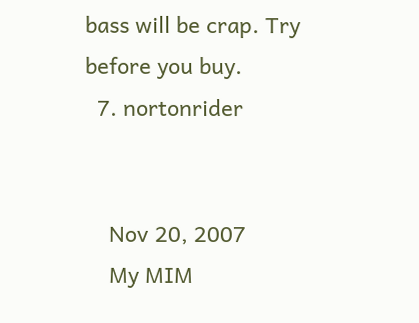bass will be crap. Try before you buy.
  7. nortonrider


    Nov 20, 2007
    My MIM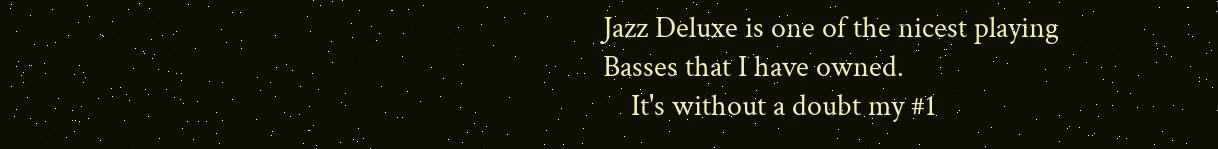Jazz Deluxe is one of the nicest playing Basses that I have owned.
    It's without a doubt my #1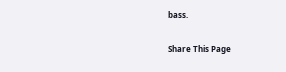bass.

Share This Page